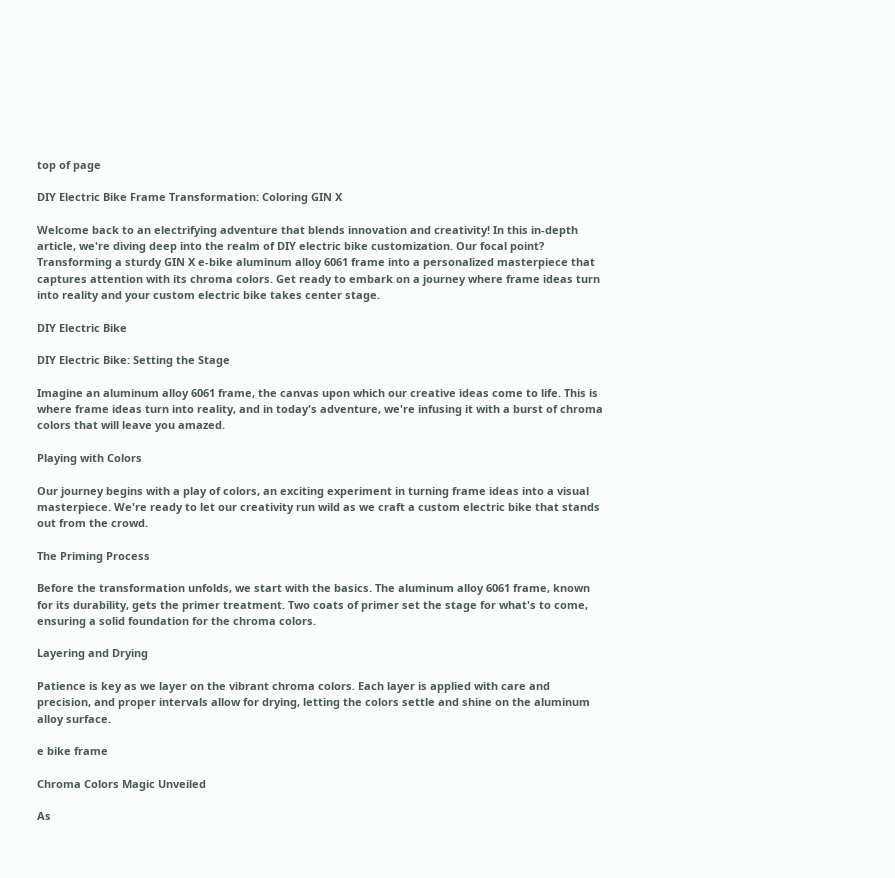top of page

DIY Electric Bike Frame Transformation: Coloring GIN X

Welcome back to an electrifying adventure that blends innovation and creativity! In this in-depth article, we're diving deep into the realm of DIY electric bike customization. Our focal point? Transforming a sturdy GIN X e-bike aluminum alloy 6061 frame into a personalized masterpiece that captures attention with its chroma colors. Get ready to embark on a journey where frame ideas turn into reality and your custom electric bike takes center stage.

DIY Electric Bike

DIY Electric Bike: Setting the Stage

Imagine an aluminum alloy 6061 frame, the canvas upon which our creative ideas come to life. This is where frame ideas turn into reality, and in today's adventure, we're infusing it with a burst of chroma colors that will leave you amazed.

Playing with Colors

Our journey begins with a play of colors, an exciting experiment in turning frame ideas into a visual masterpiece. We're ready to let our creativity run wild as we craft a custom electric bike that stands out from the crowd.

The Priming Process

Before the transformation unfolds, we start with the basics. The aluminum alloy 6061 frame, known for its durability, gets the primer treatment. Two coats of primer set the stage for what's to come, ensuring a solid foundation for the chroma colors.

Layering and Drying

Patience is key as we layer on the vibrant chroma colors. Each layer is applied with care and precision, and proper intervals allow for drying, letting the colors settle and shine on the aluminum alloy surface.

e bike frame

Chroma Colors Magic Unveiled

As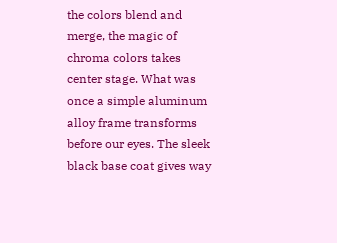the colors blend and merge, the magic of chroma colors takes center stage. What was once a simple aluminum alloy frame transforms before our eyes. The sleek black base coat gives way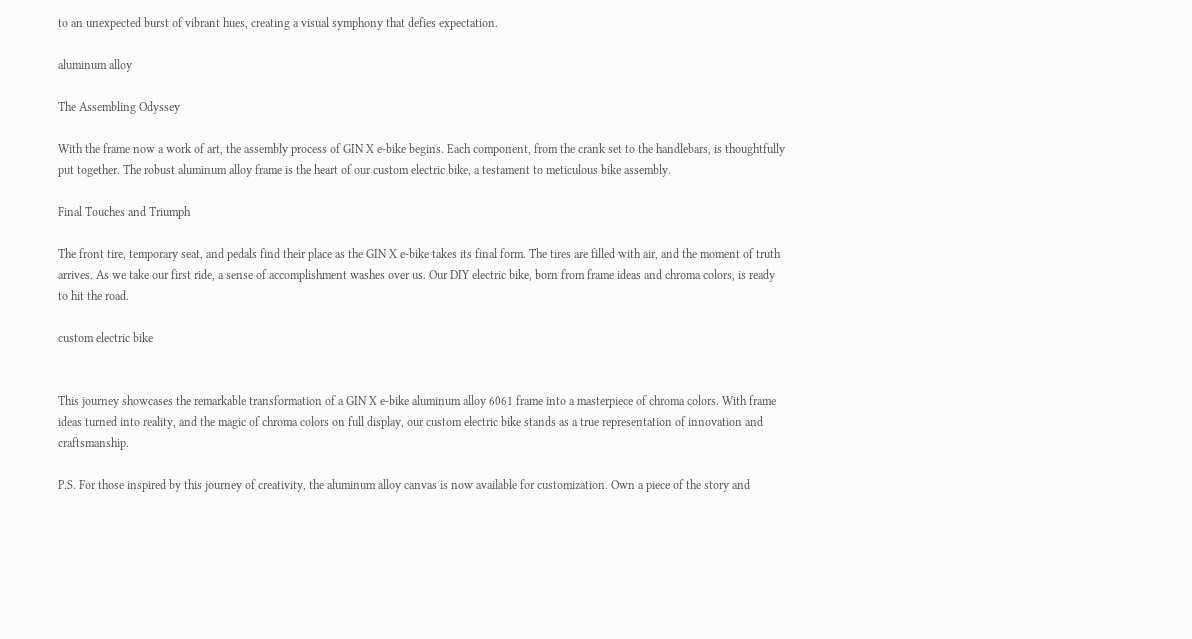to an unexpected burst of vibrant hues, creating a visual symphony that defies expectation.

aluminum alloy

The Assembling Odyssey

With the frame now a work of art, the assembly process of GIN X e-bike begins. Each component, from the crank set to the handlebars, is thoughtfully put together. The robust aluminum alloy frame is the heart of our custom electric bike, a testament to meticulous bike assembly.

Final Touches and Triumph

The front tire, temporary seat, and pedals find their place as the GIN X e-bike takes its final form. The tires are filled with air, and the moment of truth arrives. As we take our first ride, a sense of accomplishment washes over us. Our DIY electric bike, born from frame ideas and chroma colors, is ready to hit the road.

custom electric bike


This journey showcases the remarkable transformation of a GIN X e-bike aluminum alloy 6061 frame into a masterpiece of chroma colors. With frame ideas turned into reality, and the magic of chroma colors on full display, our custom electric bike stands as a true representation of innovation and craftsmanship.

P.S. For those inspired by this journey of creativity, the aluminum alloy canvas is now available for customization. Own a piece of the story and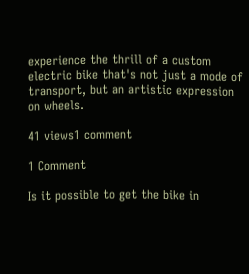experience the thrill of a custom electric bike that's not just a mode of transport, but an artistic expression on wheels.

41 views1 comment

1 Comment

Is it possible to get the bike in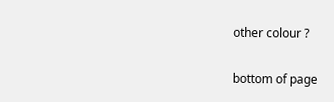other colour ?

bottom of page